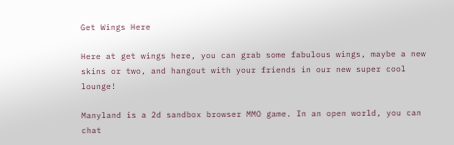Get Wings Here

Here at get wings here, you can grab some fabulous wings, maybe a new skins or two, and hangout with your friends in our new super cool lounge!

Manyland is a 2d sandbox browser MMO game. In an open world, you can chat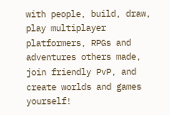with people, build, draw, play multiplayer platformers, RPGs and adventures others made, join friendly PvP, and create worlds and games yourself!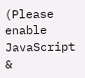(Please enable JavaScript &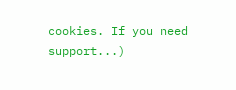cookies. If you need support...)